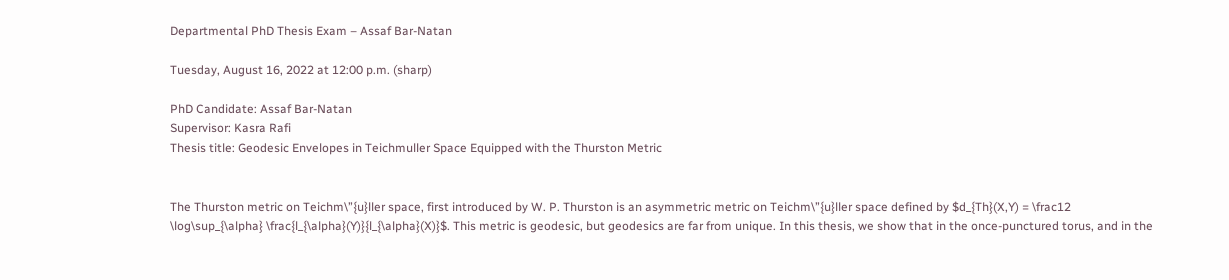Departmental PhD Thesis Exam – Assaf Bar-Natan

Tuesday, August 16, 2022 at 12:00 p.m. (sharp)

PhD Candidate: Assaf Bar-Natan
Supervisor: Kasra Rafi
Thesis title: Geodesic Envelopes in Teichmuller Space Equipped with the Thurston Metric


The Thurston metric on Teichm\”{u}ller space, first introduced by W. P. Thurston is an asymmetric metric on Teichm\”{u}ller space defined by $d_{Th}(X,Y) = \frac12 \log\sup_{\alpha} \frac{l_{\alpha}(Y)}{l_{\alpha}(X)}$. This metric is geodesic, but geodesics are far from unique. In this thesis, we show that in the once-punctured torus, and in the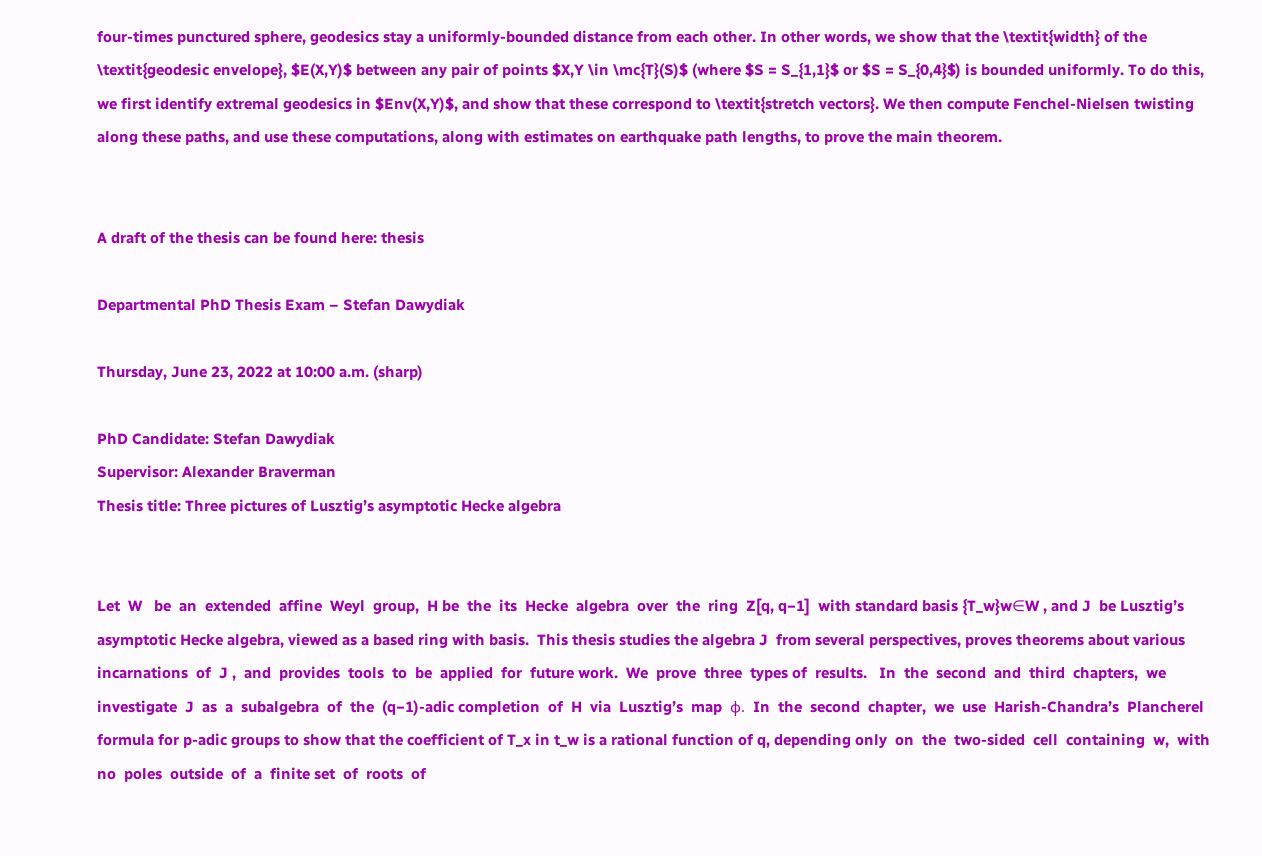four-times punctured sphere, geodesics stay a uniformly-bounded distance from each other. In other words, we show that the \textit{width} of the \textit{geodesic envelope}, $E(X,Y)$ between any pair of points $X,Y \in \mc{T}(S)$ (where $S = S_{1,1}$ or $S = S_{0,4}$) is bounded uniformly. To do this, we first identify extremal geodesics in $Env(X,Y)$, and show that these correspond to \textit{stretch vectors}. We then compute Fenchel-Nielsen twisting along these paths, and use these computations, along with estimates on earthquake path lengths, to prove the main theorem.


A draft of the thesis can be found here: thesis

Departmental PhD Thesis Exam – Stefan Dawydiak

Thursday, June 23, 2022 at 10:00 a.m. (sharp)

PhD Candidate: Stefan Dawydiak
Supervisor: Alexander Braverman
Thesis title: Three pictures of Lusztig’s asymptotic Hecke algebra


Let  W   be  an  extended  affine  Weyl  group,  H be  the  its  Hecke  algebra  over  the  ring  Z[q, q−1]  with standard basis {T_w}w∈W , and J  be Lusztig’s asymptotic Hecke algebra, viewed as a based ring with basis.  This thesis studies the algebra J  from several perspectives, proves theorems about various  incarnations  of  J ,  and  provides  tools  to  be  applied  for  future work.  We  prove  three  types of  results.   In  the  second  and  third  chapters,  we  investigate  J  as  a  subalgebra  of  the  (q−1)-adic completion  of  H  via  Lusztig’s  map  φ.  In  the  second  chapter,  we  use  Harish-Chandra’s  Plancherel formula for p-adic groups to show that the coefficient of T_x in t_w is a rational function of q, depending only  on  the  two-sided  cell  containing  w,  with  no  poles  outside  of  a  finite set  of  roots  of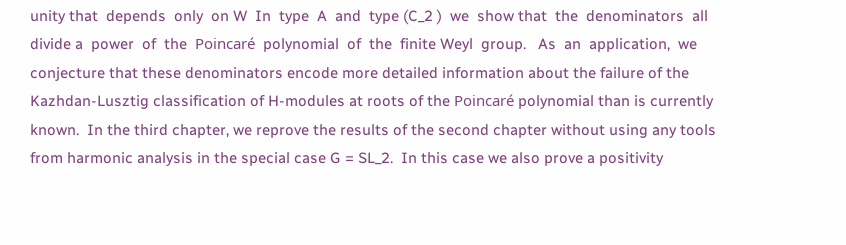unity that  depends  only  on W  In  type  A  and  type (C_2 )  we  show that  the  denominators  all  divide a  power  of  the  Poincaré  polynomial  of  the  finite Weyl  group.   As  an  application,  we  conjecture that these denominators encode more detailed information about the failure of the Kazhdan-Lusztig classification of H-modules at roots of the Poincaré polynomial than is currently known.  In the third chapter, we reprove the results of the second chapter without using any tools from harmonic analysis in the special case G = SL_2.  In this case we also prove a positivity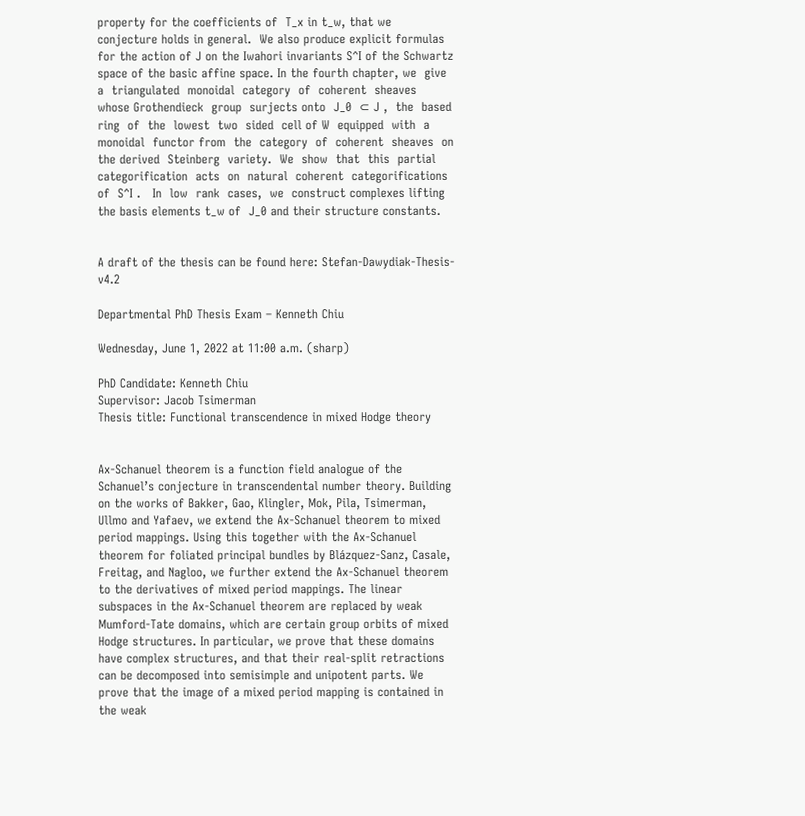property for the coefficients of  T_x in t_w, that we conjecture holds in general.  We also produce explicit formulas for the action of J on the Iwahori invariants S^I of the Schwartz space of the basic affine space. In the fourth chapter, we  give  a  triangulated  monoidal  category  of  coherent  sheaves  whose Grothendieck  group  surjects onto  J_0  ⊂ J ,  the  based  ring  of  the  lowest  two  sided  cell of W  equipped  with  a  monoidal  functor from  the  category  of  coherent  sheaves  on  the derived  Steinberg  variety.  We  show  that  this  partial categorification  acts  on  natural  coherent  categorifications  of  S^I .   In  low  rank  cases,  we  construct complexes lifting the basis elements t_w of  J_0 and their structure constants.


A draft of the thesis can be found here: Stefan-Dawydiak-Thesis-v4.2

Departmental PhD Thesis Exam – Kenneth Chiu

Wednesday, June 1, 2022 at 11:00 a.m. (sharp)

PhD Candidate: Kenneth Chiu
Supervisor: Jacob Tsimerman
Thesis title: Functional transcendence in mixed Hodge theory


Ax-Schanuel theorem is a function field analogue of the Schanuel’s conjecture in transcendental number theory. Building on the works of Bakker, Gao, Klingler, Mok, Pila, Tsimerman, Ullmo and Yafaev, we extend the Ax-Schanuel theorem to mixed period mappings. Using this together with the Ax-Schanuel theorem for foliated principal bundles by Blázquez-Sanz, Casale, Freitag, and Nagloo, we further extend the Ax-Schanuel theorem to the derivatives of mixed period mappings. The linear subspaces in the Ax-Schanuel theorem are replaced by weak Mumford-Tate domains, which are certain group orbits of mixed Hodge structures. In particular, we prove that these domains have complex structures, and that their real-split retractions can be decomposed into semisimple and unipotent parts. We prove that the image of a mixed period mapping is contained in the weak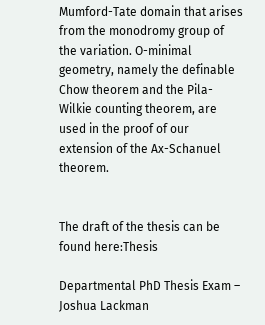Mumford-Tate domain that arises from the monodromy group of the variation. O-minimal geometry, namely the definable Chow theorem and the Pila-Wilkie counting theorem, are used in the proof of our extension of the Ax-Schanuel theorem.


The draft of the thesis can be found here:Thesis

Departmental PhD Thesis Exam – Joshua Lackman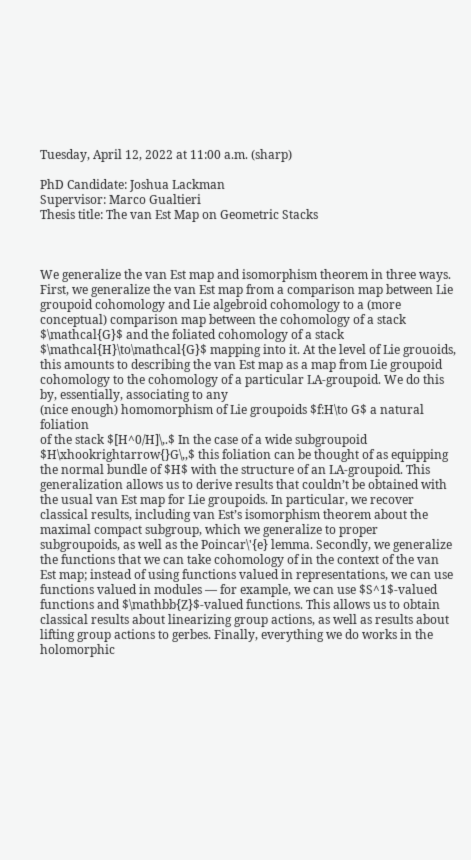Tuesday, April 12, 2022 at 11:00 a.m. (sharp)

PhD Candidate: Joshua Lackman
Supervisor: Marco Gualtieri
Thesis title: The van Est Map on Geometric Stacks



We generalize the van Est map and isomorphism theorem in three ways. First, we generalize the van Est map from a comparison map between Lie groupoid cohomology and Lie algebroid cohomology to a (more conceptual) comparison map between the cohomology of a stack $\mathcal{G}$ and the foliated cohomology of a stack $\mathcal{H}\to\mathcal{G}$ mapping into it. At the level of Lie grouoids, this amounts to describing the van Est map as a map from Lie groupoid cohomology to the cohomology of a particular LA-groupoid. We do this by, essentially, associating to any
(nice enough) homomorphism of Lie groupoids $f:H\to G$ a natural foliation
of the stack $[H^0/H]\,.$ In the case of a wide subgroupoid $H\xhookrightarrow{}G\,,$ this foliation can be thought of as equipping
the normal bundle of $H$ with the structure of an LA-groupoid. This generalization allows us to derive results that couldn’t be obtained with the usual van Est map for Lie groupoids. In particular, we recover classical results, including van Est’s isomorphism theorem about the maximal compact subgroup, which we generalize to proper subgroupoids, as well as the Poincar\'{e} lemma. Secondly, we generalize the functions that we can take cohomology of in the context of the van Est map; instead of using functions valued in representations, we can use functions valued in modules — for example, we can use $S^1$-valued functions and $\mathbb{Z}$-valued functions. This allows us to obtain classical results about linearizing group actions, as well as results about lifting group actions to gerbes. Finally, everything we do works in the holomorphic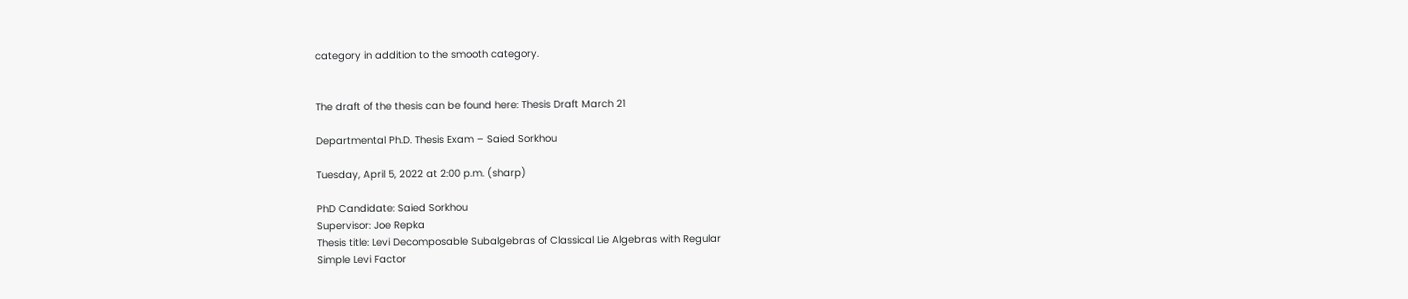category in addition to the smooth category.


The draft of the thesis can be found here: Thesis Draft March 21

Departmental Ph.D. Thesis Exam – Saied Sorkhou

Tuesday, April 5, 2022 at 2:00 p.m. (sharp)

PhD Candidate: Saied Sorkhou
Supervisor: Joe Repka
Thesis title: Levi Decomposable Subalgebras of Classical Lie Algebras with Regular
Simple Levi Factor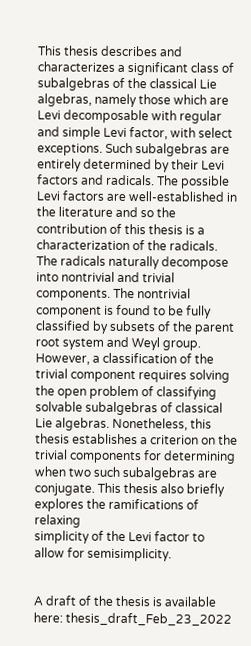This thesis describes and characterizes a significant class of subalgebras of the classical Lie algebras, namely those which are Levi decomposable with regular and simple Levi factor, with select exceptions. Such subalgebras are entirely determined by their Levi factors and radicals. The possible Levi factors are well-established in the literature and so the contribution of this thesis is a characterization of the radicals. The radicals naturally decompose into nontrivial and trivial components. The nontrivial component is found to be fully classified by subsets of the parent root system and Weyl group. However, a classification of the trivial component requires solving the open problem of classifying solvable subalgebras of classical Lie algebras. Nonetheless, this thesis establishes a criterion on the trivial components for determining when two such subalgebras are conjugate. This thesis also briefly explores the ramifications of relaxing
simplicity of the Levi factor to allow for semisimplicity.


A draft of the thesis is available here: thesis_draft_Feb_23_2022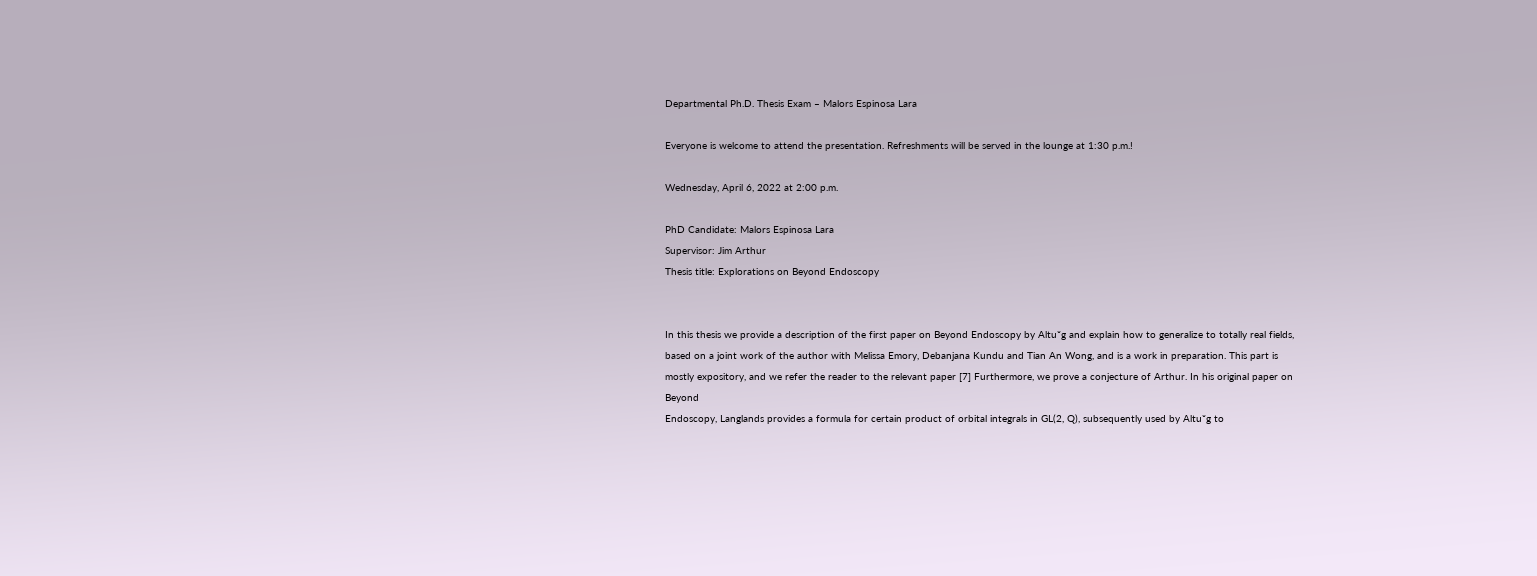Departmental Ph.D. Thesis Exam – Malors Espinosa Lara

Everyone is welcome to attend the presentation. Refreshments will be served in the lounge at 1:30 p.m.!

Wednesday, April 6, 2022 at 2:00 p.m.

PhD Candidate: Malors Espinosa Lara
Supervisor: Jim Arthur
Thesis title: Explorations on Beyond Endoscopy


In this thesis we provide a description of the first paper on Beyond Endoscopy by Altu˘g and explain how to generalize to totally real fields, based on a joint work of the author with Melissa Emory, Debanjana Kundu and Tian An Wong, and is a work in preparation. This part is mostly expository, and we refer the reader to the relevant paper [7] Furthermore, we prove a conjecture of Arthur. In his original paper on Beyond
Endoscopy, Langlands provides a formula for certain product of orbital integrals in GL(2, Q), subsequently used by Altu˘g to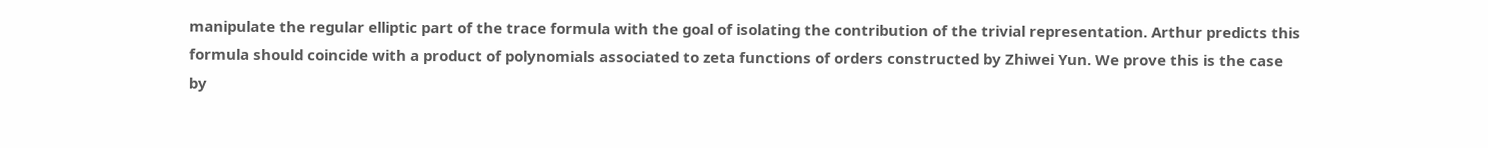manipulate the regular elliptic part of the trace formula with the goal of isolating the contribution of the trivial representation. Arthur predicts this formula should coincide with a product of polynomials associated to zeta functions of orders constructed by Zhiwei Yun. We prove this is the case by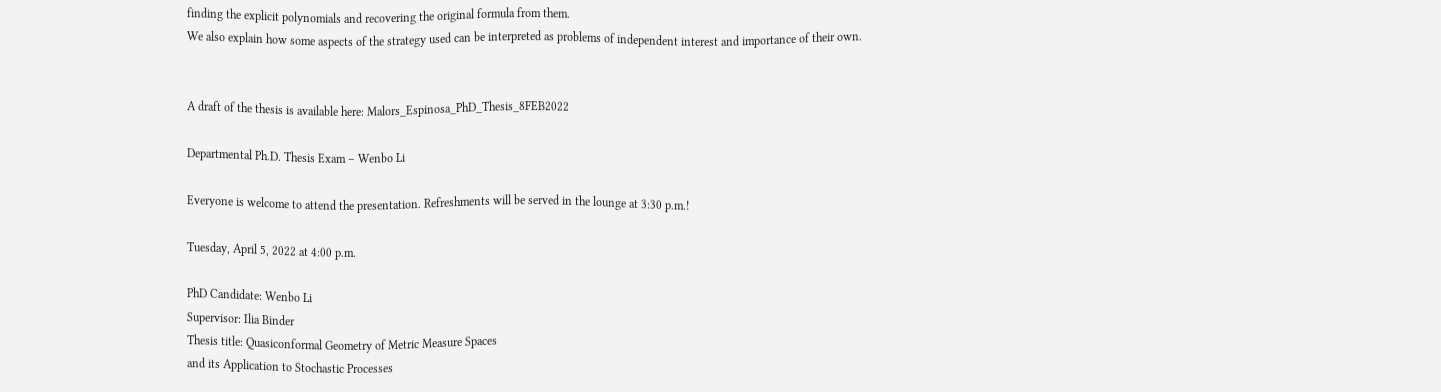finding the explicit polynomials and recovering the original formula from them.
We also explain how some aspects of the strategy used can be interpreted as problems of independent interest and importance of their own.


A draft of the thesis is available here: Malors_Espinosa_PhD_Thesis_8FEB2022

Departmental Ph.D. Thesis Exam – Wenbo Li

Everyone is welcome to attend the presentation. Refreshments will be served in the lounge at 3:30 p.m.!

Tuesday, April 5, 2022 at 4:00 p.m.

PhD Candidate: Wenbo Li
Supervisor: Ilia Binder
Thesis title: Quasiconformal Geometry of Metric Measure Spaces
and its Application to Stochastic Processes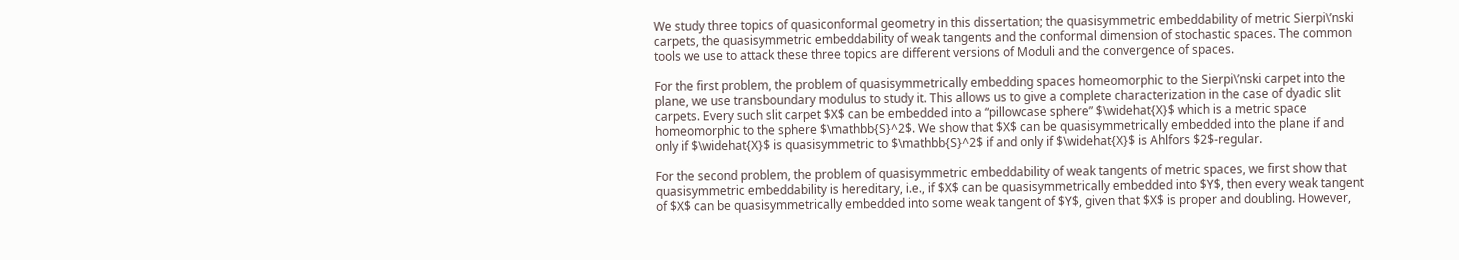We study three topics of quasiconformal geometry in this dissertation; the quasisymmetric embeddability of metric Sierpi\’nski carpets, the quasisymmetric embeddability of weak tangents and the conformal dimension of stochastic spaces. The common tools we use to attack these three topics are different versions of Moduli and the convergence of spaces.

For the first problem, the problem of quasisymmetrically embedding spaces homeomorphic to the Sierpi\’nski carpet into the plane, we use transboundary modulus to study it. This allows us to give a complete characterization in the case of dyadic slit carpets. Every such slit carpet $X$ can be embedded into a “pillowcase sphere” $\widehat{X}$ which is a metric space homeomorphic to the sphere $\mathbb{S}^2$. We show that $X$ can be quasisymmetrically embedded into the plane if and only if $\widehat{X}$ is quasisymmetric to $\mathbb{S}^2$ if and only if $\widehat{X}$ is Ahlfors $2$-regular.

For the second problem, the problem of quasisymmetric embeddability of weak tangents of metric spaces, we first show that quasisymmetric embeddability is hereditary, i.e., if $X$ can be quasisymmetrically embedded into $Y$, then every weak tangent of $X$ can be quasisymmetrically embedded into some weak tangent of $Y$, given that $X$ is proper and doubling. However,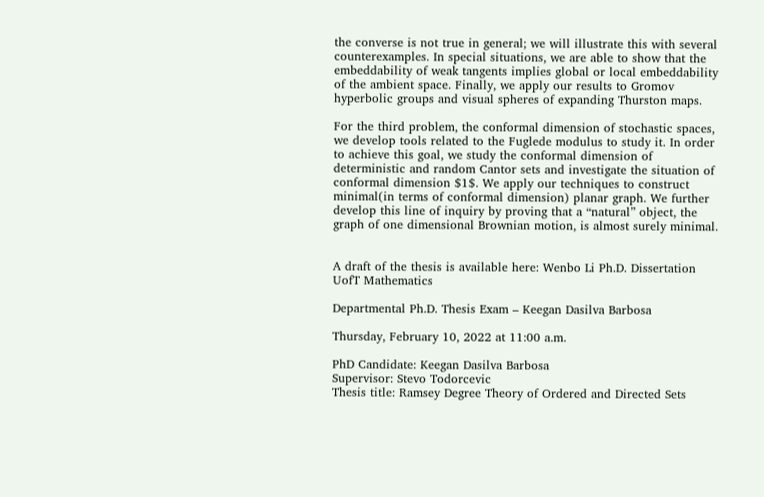the converse is not true in general; we will illustrate this with several counterexamples. In special situations, we are able to show that the embeddability of weak tangents implies global or local embeddability of the ambient space. Finally, we apply our results to Gromov hyperbolic groups and visual spheres of expanding Thurston maps.

For the third problem, the conformal dimension of stochastic spaces, we develop tools related to the Fuglede modulus to study it. In order to achieve this goal, we study the conformal dimension of deterministic and random Cantor sets and investigate the situation of conformal dimension $1$. We apply our techniques to construct minimal(in terms of conformal dimension) planar graph. We further develop this line of inquiry by proving that a “natural” object, the graph of one dimensional Brownian motion, is almost surely minimal.


A draft of the thesis is available here: Wenbo Li Ph.D. Dissertation UofT Mathematics

Departmental Ph.D. Thesis Exam – Keegan Dasilva Barbosa

Thursday, February 10, 2022 at 11:00 a.m.

PhD Candidate: Keegan Dasilva Barbosa
Supervisor: Stevo Todorcevic
Thesis title: Ramsey Degree Theory of Ordered and Directed Sets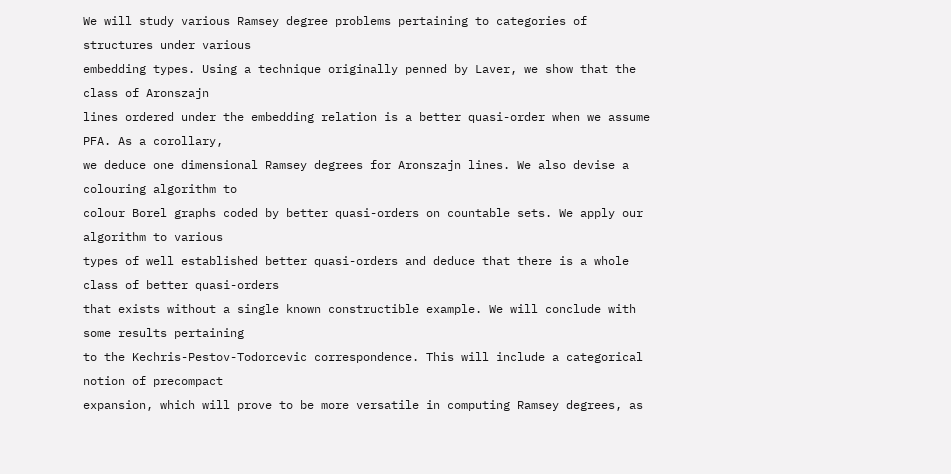We will study various Ramsey degree problems pertaining to categories of structures under various
embedding types. Using a technique originally penned by Laver, we show that the class of Aronszajn
lines ordered under the embedding relation is a better quasi-order when we assume PFA. As a corollary,
we deduce one dimensional Ramsey degrees for Aronszajn lines. We also devise a colouring algorithm to
colour Borel graphs coded by better quasi-orders on countable sets. We apply our algorithm to various
types of well established better quasi-orders and deduce that there is a whole class of better quasi-orders
that exists without a single known constructible example. We will conclude with some results pertaining
to the Kechris-Pestov-Todorcevic correspondence. This will include a categorical notion of precompact
expansion, which will prove to be more versatile in computing Ramsey degrees, as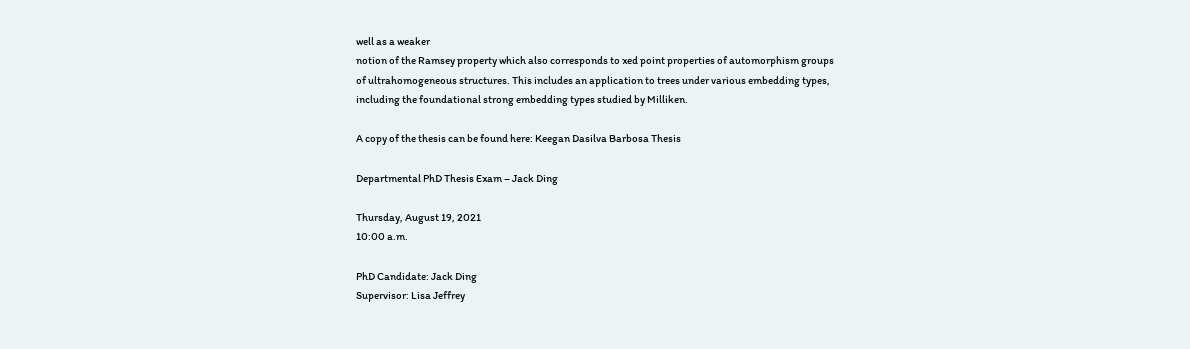well as a weaker
notion of the Ramsey property which also corresponds to xed point properties of automorphism groups
of ultrahomogeneous structures. This includes an application to trees under various embedding types,
including the foundational strong embedding types studied by Milliken.

A copy of the thesis can be found here: Keegan Dasilva Barbosa Thesis

Departmental PhD Thesis Exam – Jack Ding

Thursday, August 19, 2021
10:00 a.m.

PhD Candidate: Jack Ding
Supervisor: Lisa Jeffrey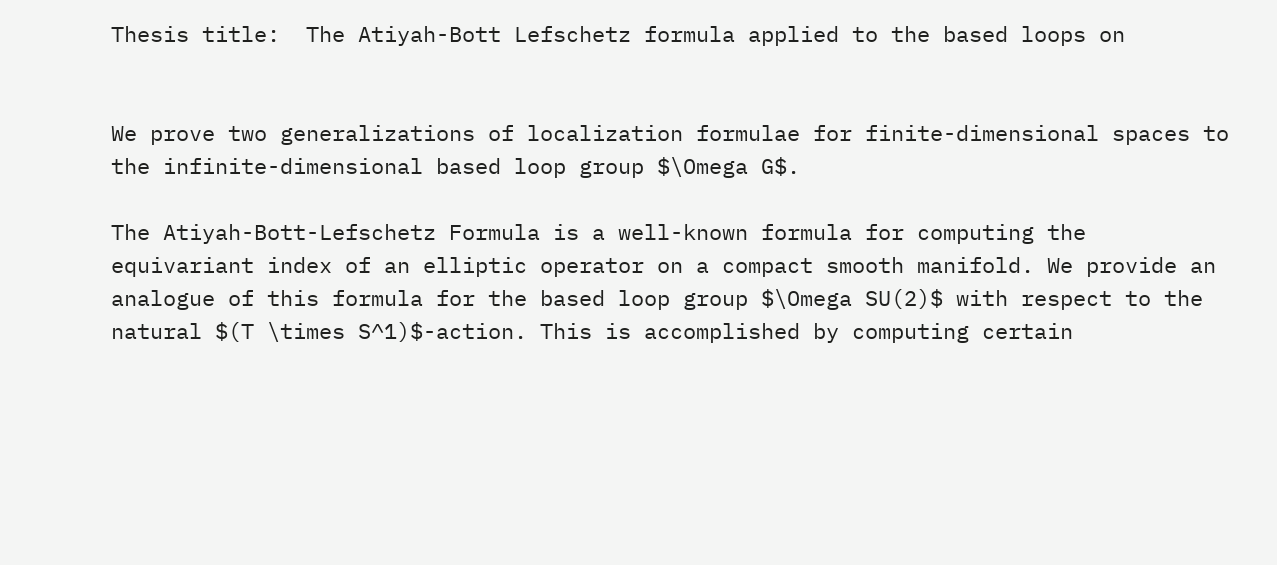Thesis title:  The Atiyah-Bott Lefschetz formula applied to the based loops on


We prove two generalizations of localization formulae for finite-dimensional spaces to the infinite-dimensional based loop group $\Omega G$.

The Atiyah-Bott-Lefschetz Formula is a well-known formula for computing the equivariant index of an elliptic operator on a compact smooth manifold. We provide an analogue of this formula for the based loop group $\Omega SU(2)$ with respect to the natural $(T \times S^1)$-action. This is accomplished by computing certain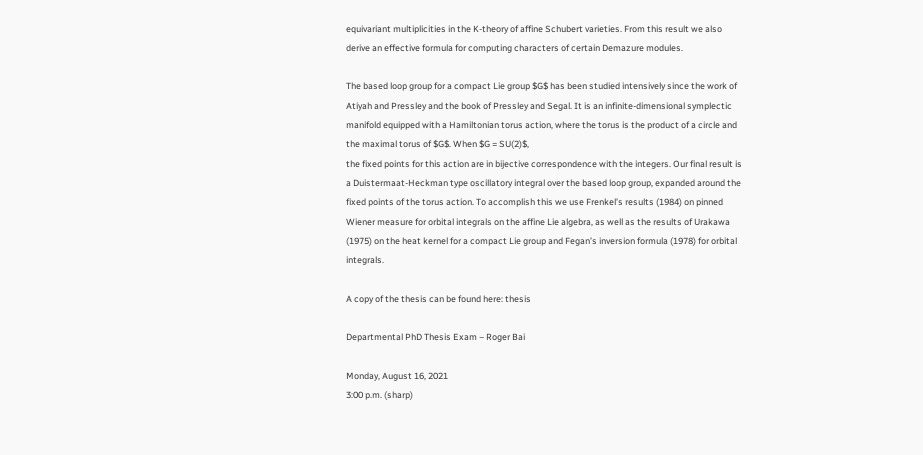equivariant multiplicities in the K-theory of affine Schubert varieties. From this result we also derive an effective formula for computing characters of certain Demazure modules.

The based loop group for a compact Lie group $G$ has been studied intensively since the work of Atiyah and Pressley and the book of Pressley and Segal. It is an infinite-dimensional symplectic manifold equipped with a Hamiltonian torus action, where the torus is the product of a circle and the maximal torus of $G$. When $G = SU(2)$,
the fixed points for this action are in bijective correspondence with the integers. Our final result is a Duistermaat-Heckman type oscillatory integral over the based loop group, expanded around the fixed points of the torus action. To accomplish this we use Frenkel’s results (1984) on pinned Wiener measure for orbital integrals on the affine Lie algebra, as well as the results of Urakawa (1975) on the heat kernel for a compact Lie group and Fegan’s inversion formula (1978) for orbital integrals.

A copy of the thesis can be found here: thesis

Departmental PhD Thesis Exam – Roger Bai

Monday, August 16, 2021
3:00 p.m. (sharp)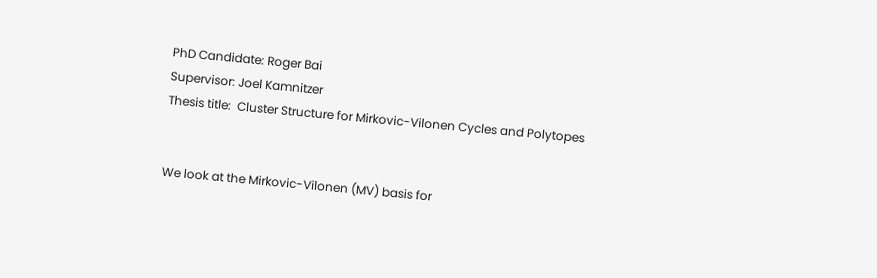PhD Candidate: Roger Bai
Supervisor: Joel Kamnitzer
Thesis title:  Cluster Structure for Mirkovic-Vilonen Cycles and Polytopes


We look at the Mirkovic-Vilonen (MV) basis for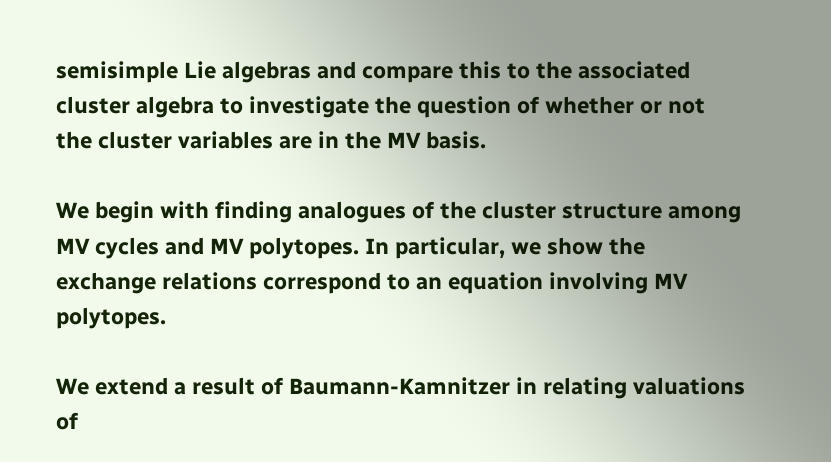semisimple Lie algebras and compare this to the associated cluster algebra to investigate the question of whether or not the cluster variables are in the MV basis.

We begin with finding analogues of the cluster structure among MV cycles and MV polytopes. In particular, we show the exchange relations correspond to an equation involving MV polytopes.

We extend a result of Baumann-Kamnitzer in relating valuations of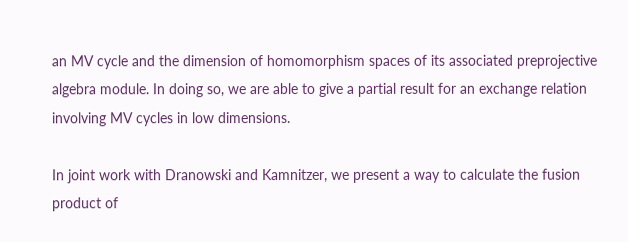an MV cycle and the dimension of homomorphism spaces of its associated preprojective algebra module. In doing so, we are able to give a partial result for an exchange relation involving MV cycles in low dimensions.

In joint work with Dranowski and Kamnitzer, we present a way to calculate the fusion product of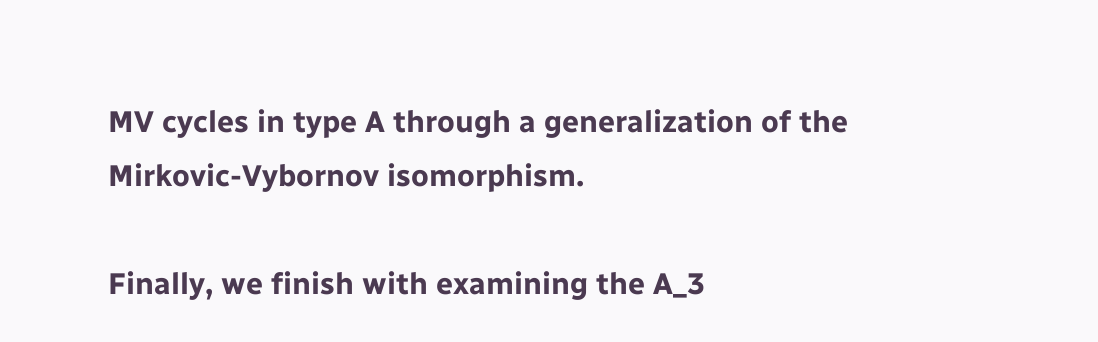MV cycles in type A through a generalization of the Mirkovic-Vybornov isomorphism.

Finally, we finish with examining the A_3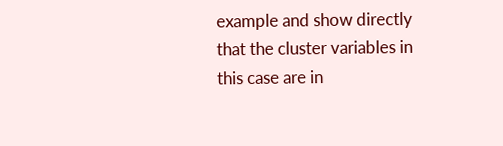example and show directly that the cluster variables in this case are in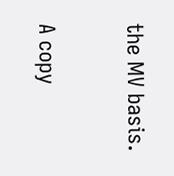the MV basis.

A copy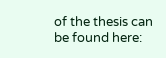of the thesis can be found here: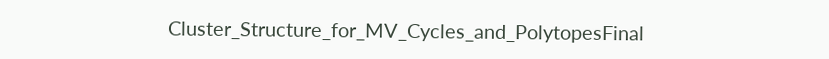Cluster_Structure_for_MV_Cycles_and_PolytopesFinal